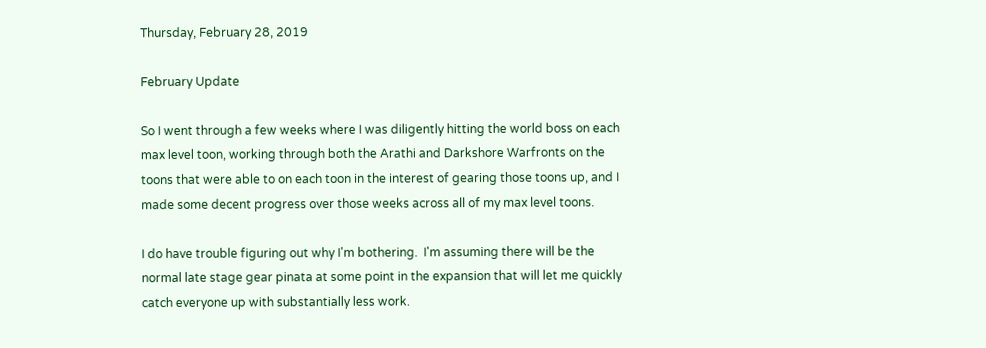Thursday, February 28, 2019

February Update

So I went through a few weeks where I was diligently hitting the world boss on each max level toon, working through both the Arathi and Darkshore Warfronts on the toons that were able to on each toon in the interest of gearing those toons up, and I made some decent progress over those weeks across all of my max level toons.

I do have trouble figuring out why I'm bothering.  I'm assuming there will be the normal late stage gear pinata at some point in the expansion that will let me quickly catch everyone up with substantially less work.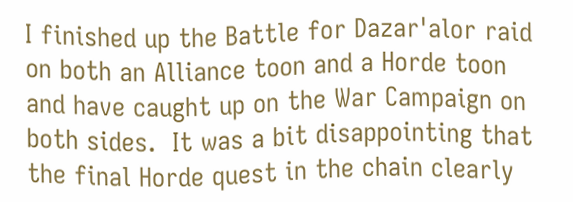I finished up the Battle for Dazar'alor raid on both an Alliance toon and a Horde toon and have caught up on the War Campaign on both sides.  It was a bit disappointing that the final Horde quest in the chain clearly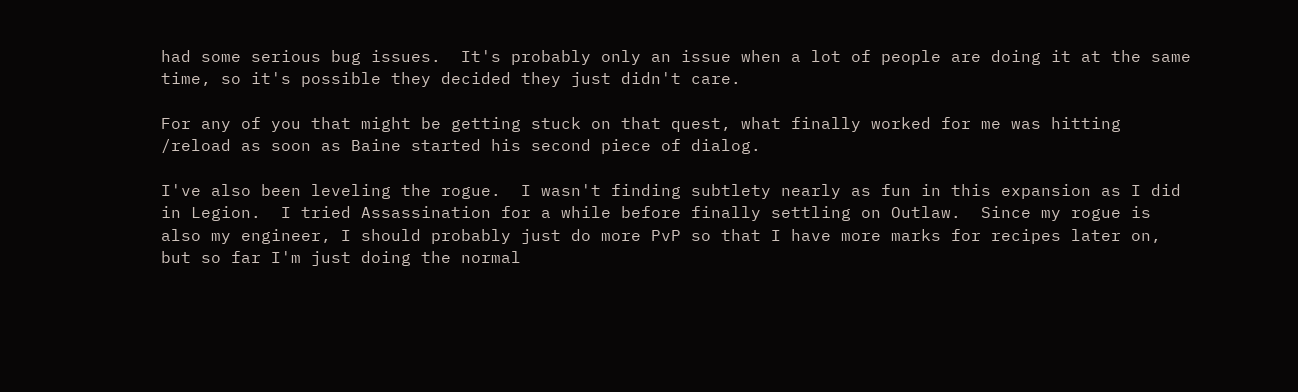had some serious bug issues.  It's probably only an issue when a lot of people are doing it at the same time, so it's possible they decided they just didn't care.

For any of you that might be getting stuck on that quest, what finally worked for me was hitting /reload as soon as Baine started his second piece of dialog.

I've also been leveling the rogue.  I wasn't finding subtlety nearly as fun in this expansion as I did in Legion.  I tried Assassination for a while before finally settling on Outlaw.  Since my rogue is also my engineer, I should probably just do more PvP so that I have more marks for recipes later on, but so far I'm just doing the normal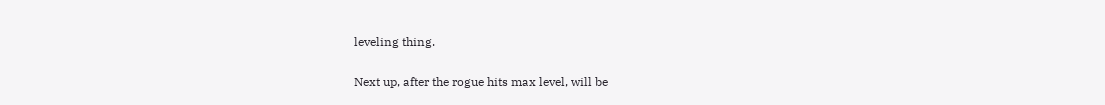leveling thing.

Next up, after the rogue hits max level, will be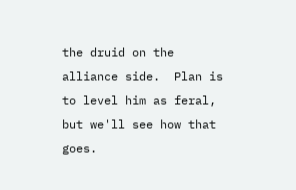the druid on the alliance side.  Plan is to level him as feral, but we'll see how that goes.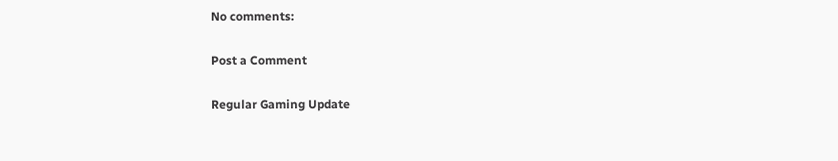No comments:

Post a Comment

Regular Gaming Update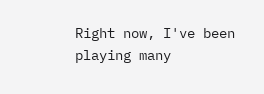Right now, I've been playing many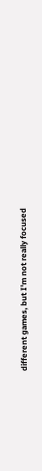different games, but I'm not really focused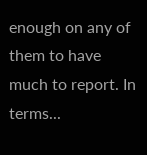enough on any of them to have much to report. In terms...